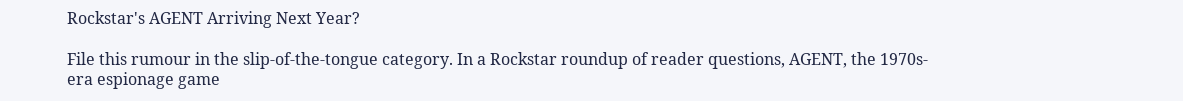Rockstar's AGENT Arriving Next Year?

File this rumour in the slip-of-the-tongue category. In a Rockstar roundup of reader questions, AGENT, the 1970s-era espionage game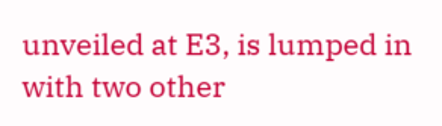unveiled at E3, is lumped in with two other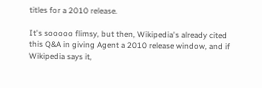titles for a 2010 release.

It's sooooo flimsy, but then, Wikipedia's already cited this Q&A in giving Agent a 2010 release window, and if Wikipedia says it,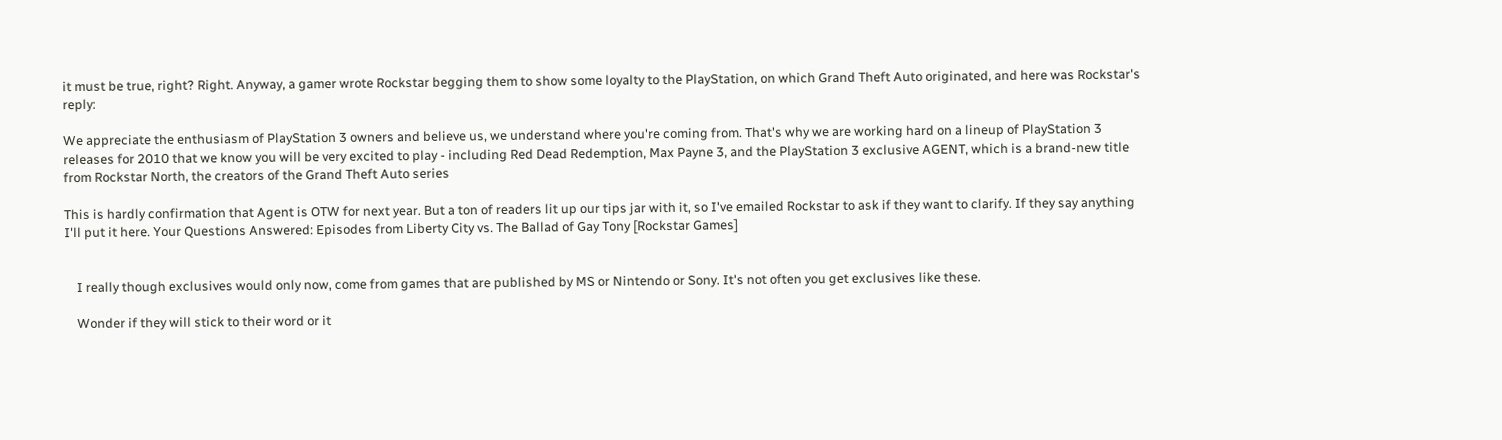it must be true, right? Right. Anyway, a gamer wrote Rockstar begging them to show some loyalty to the PlayStation, on which Grand Theft Auto originated, and here was Rockstar's reply:

We appreciate the enthusiasm of PlayStation 3 owners and believe us, we understand where you're coming from. That's why we are working hard on a lineup of PlayStation 3 releases for 2010 that we know you will be very excited to play - including Red Dead Redemption, Max Payne 3, and the PlayStation 3 exclusive AGENT, which is a brand-new title from Rockstar North, the creators of the Grand Theft Auto series

This is hardly confirmation that Agent is OTW for next year. But a ton of readers lit up our tips jar with it, so I've emailed Rockstar to ask if they want to clarify. If they say anything I'll put it here. Your Questions Answered: Episodes from Liberty City vs. The Ballad of Gay Tony [Rockstar Games]


    I really though exclusives would only now, come from games that are published by MS or Nintendo or Sony. It's not often you get exclusives like these.

    Wonder if they will stick to their word or it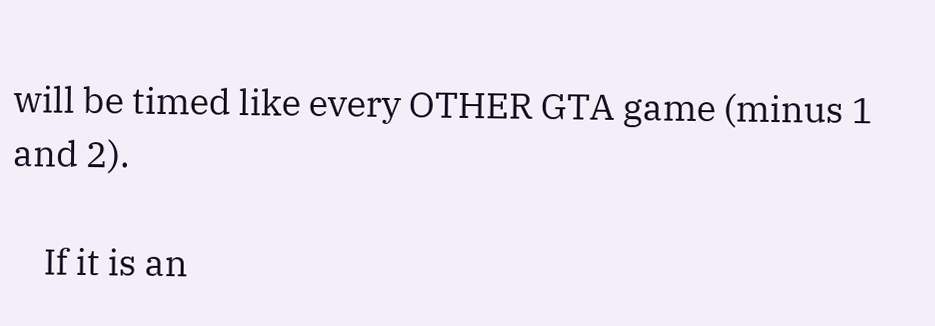will be timed like every OTHER GTA game (minus 1 and 2).

    If it is an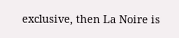exclusive, then La Noire is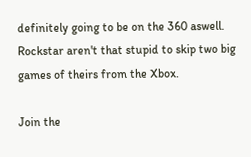definitely going to be on the 360 aswell. Rockstar aren't that stupid to skip two big games of theirs from the Xbox.

Join the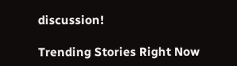discussion!

Trending Stories Right Now